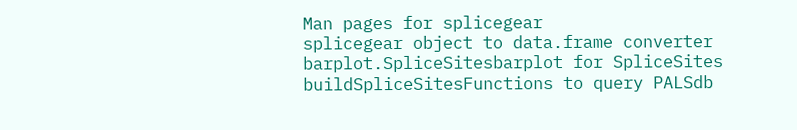Man pages for splicegear
splicegear object to data.frame converter
barplot.SpliceSitesbarplot for SpliceSites
buildSpliceSitesFunctions to query PALSdb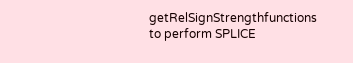getRelSignStrengthfunctions to perform SPLICE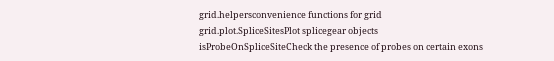grid.helpersconvenience functions for grid
grid.plot.SpliceSitesPlot splicegear objects
isProbeOnSpliceSiteCheck the presence of probes on certain exons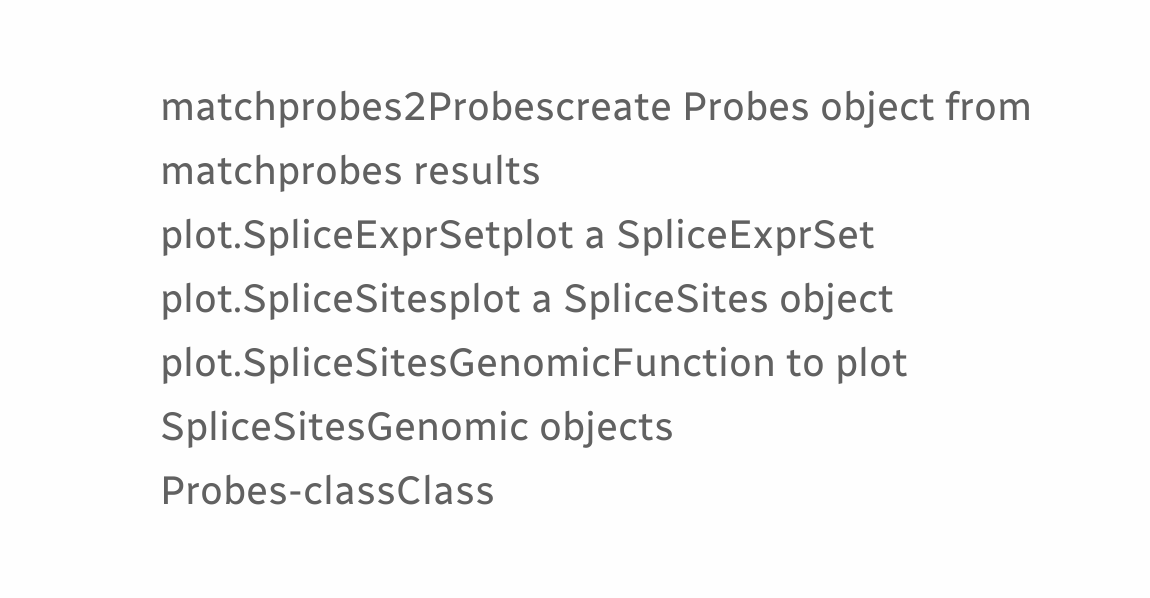matchprobes2Probescreate Probes object from matchprobes results
plot.SpliceExprSetplot a SpliceExprSet
plot.SpliceSitesplot a SpliceSites object
plot.SpliceSitesGenomicFunction to plot SpliceSitesGenomic objects
Probes-classClass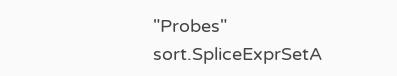"Probes"
sort.SpliceExprSetA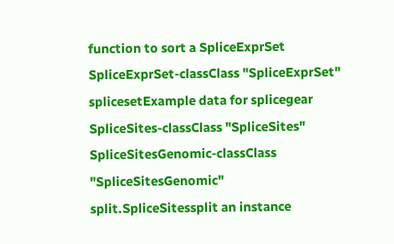function to sort a SpliceExprSet
SpliceExprSet-classClass "SpliceExprSet"
splicesetExample data for splicegear
SpliceSites-classClass "SpliceSites"
SpliceSitesGenomic-classClass "SpliceSitesGenomic"
split.SpliceSitessplit an instance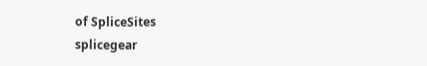of SpliceSites
splicegear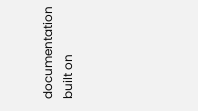documentation built on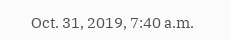Oct. 31, 2019, 7:40 a.m.